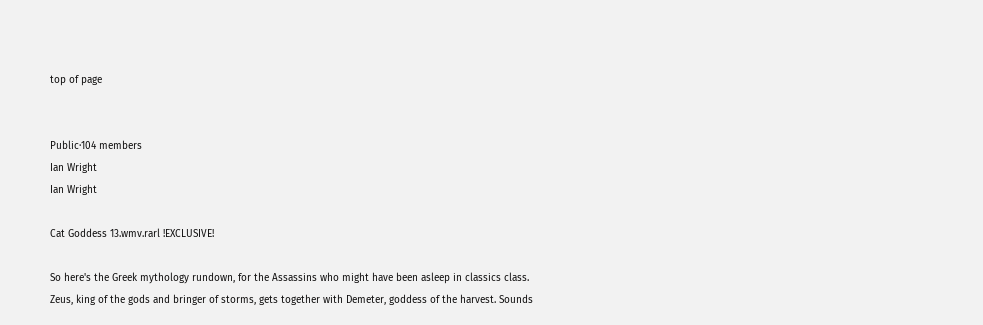top of page


Public·104 members
Ian Wright
Ian Wright

Cat Goddess 13.wmv.rarl !EXCLUSIVE!

So here's the Greek mythology rundown, for the Assassins who might have been asleep in classics class. Zeus, king of the gods and bringer of storms, gets together with Demeter, goddess of the harvest. Sounds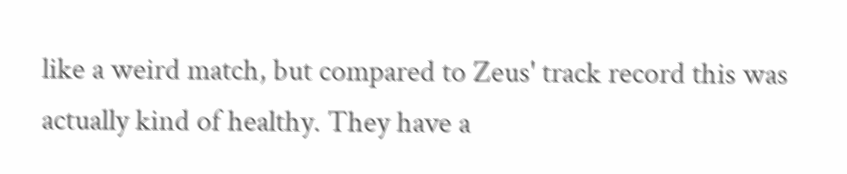like a weird match, but compared to Zeus' track record this was actually kind of healthy. They have a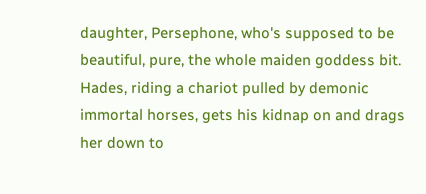daughter, Persephone, who's supposed to be beautiful, pure, the whole maiden goddess bit. Hades, riding a chariot pulled by demonic immortal horses, gets his kidnap on and drags her down to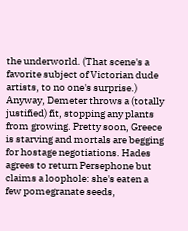the underworld. (That scene's a favorite subject of Victorian dude artists, to no one's surprise.) Anyway, Demeter throws a (totally justified) fit, stopping any plants from growing. Pretty soon, Greece is starving and mortals are begging for hostage negotiations. Hades agrees to return Persephone but claims a loophole: she's eaten a few pomegranate seeds,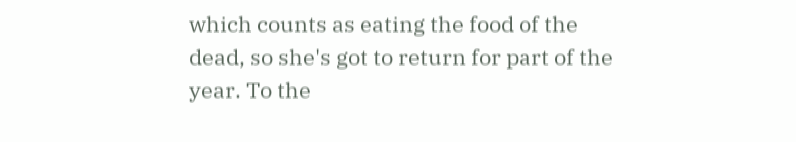which counts as eating the food of the dead, so she's got to return for part of the year. To the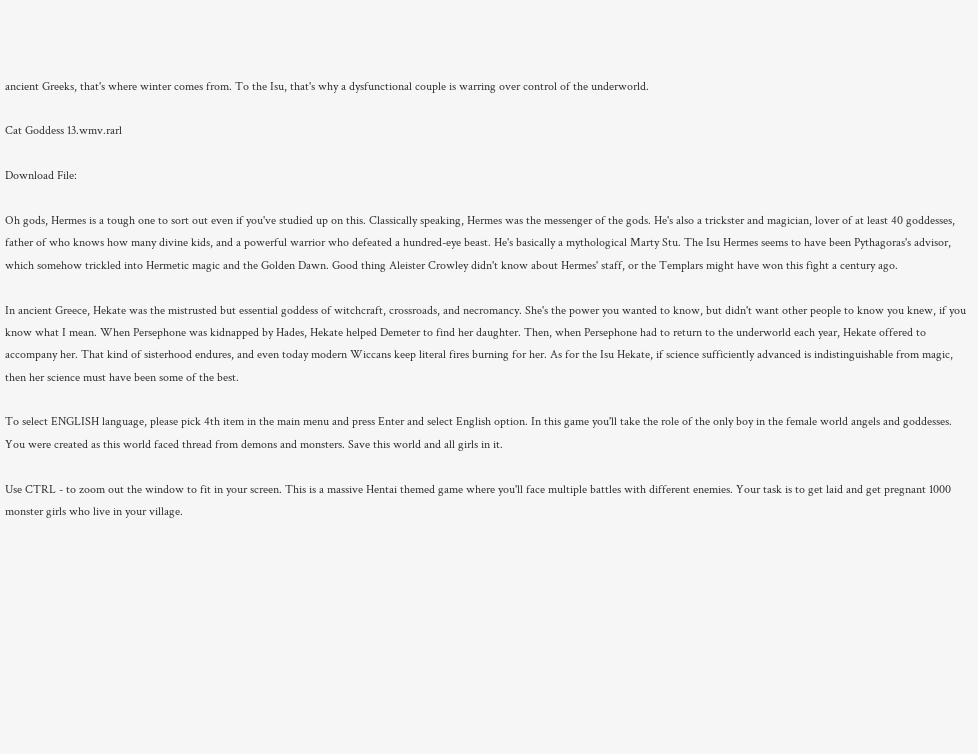ancient Greeks, that's where winter comes from. To the Isu, that's why a dysfunctional couple is warring over control of the underworld.

Cat Goddess 13.wmv.rarl

Download File:

Oh gods, Hermes is a tough one to sort out even if you've studied up on this. Classically speaking, Hermes was the messenger of the gods. He's also a trickster and magician, lover of at least 40 goddesses, father of who knows how many divine kids, and a powerful warrior who defeated a hundred-eye beast. He's basically a mythological Marty Stu. The Isu Hermes seems to have been Pythagoras's advisor, which somehow trickled into Hermetic magic and the Golden Dawn. Good thing Aleister Crowley didn't know about Hermes' staff, or the Templars might have won this fight a century ago.

In ancient Greece, Hekate was the mistrusted but essential goddess of witchcraft, crossroads, and necromancy. She's the power you wanted to know, but didn't want other people to know you knew, if you know what I mean. When Persephone was kidnapped by Hades, Hekate helped Demeter to find her daughter. Then, when Persephone had to return to the underworld each year, Hekate offered to accompany her. That kind of sisterhood endures, and even today modern Wiccans keep literal fires burning for her. As for the Isu Hekate, if science sufficiently advanced is indistinguishable from magic, then her science must have been some of the best.

To select ENGLISH language, please pick 4th item in the main menu and press Enter and select English option. In this game you'll take the role of the only boy in the female world angels and goddesses. You were created as this world faced thread from demons and monsters. Save this world and all girls in it.

Use CTRL - to zoom out the window to fit in your screen. This is a massive Hentai themed game where you'll face multiple battles with different enemies. Your task is to get laid and get pregnant 1000 monster girls who live in your village.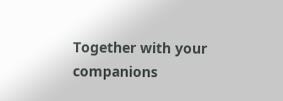Together with your companions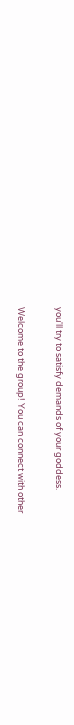you'll try to satisfy demands of your goddess.


Welcome to the group! You can connect with other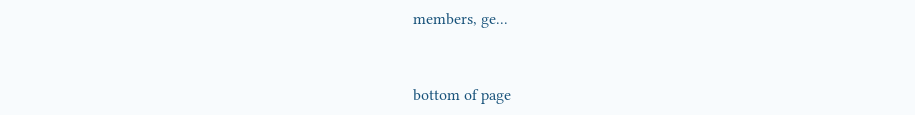members, ge...


bottom of page